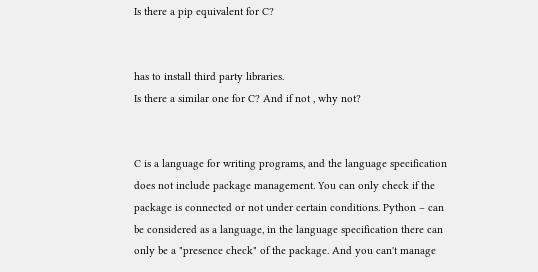Is there a pip equivalent for C?


has to install third party libraries.
Is there a similar one for C? And if not , why not?


C is a language for writing programs, and the language specification does not include package management. You can only check if the package is connected or not under certain conditions. Python – can be considered as a language, in the language specification there can only be a "presence check" of the package. And you can't manage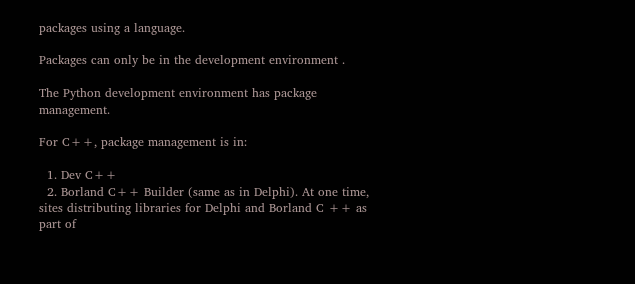packages using a language.

Packages can only be in the development environment .

The Python development environment has package management.

For C++, package management is in:

  1. Dev C++
  2. Borland C++ Builder (same as in Delphi). At one time, sites distributing libraries for Delphi and Borland C ++ as part of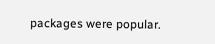packages were popular.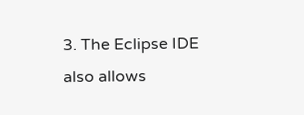3. The Eclipse IDE also allows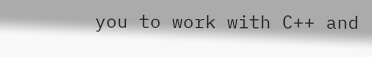you to work with C++ and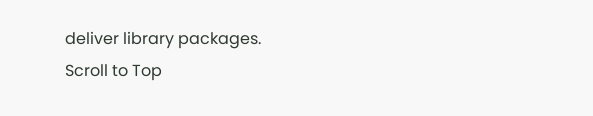deliver library packages.
Scroll to Top